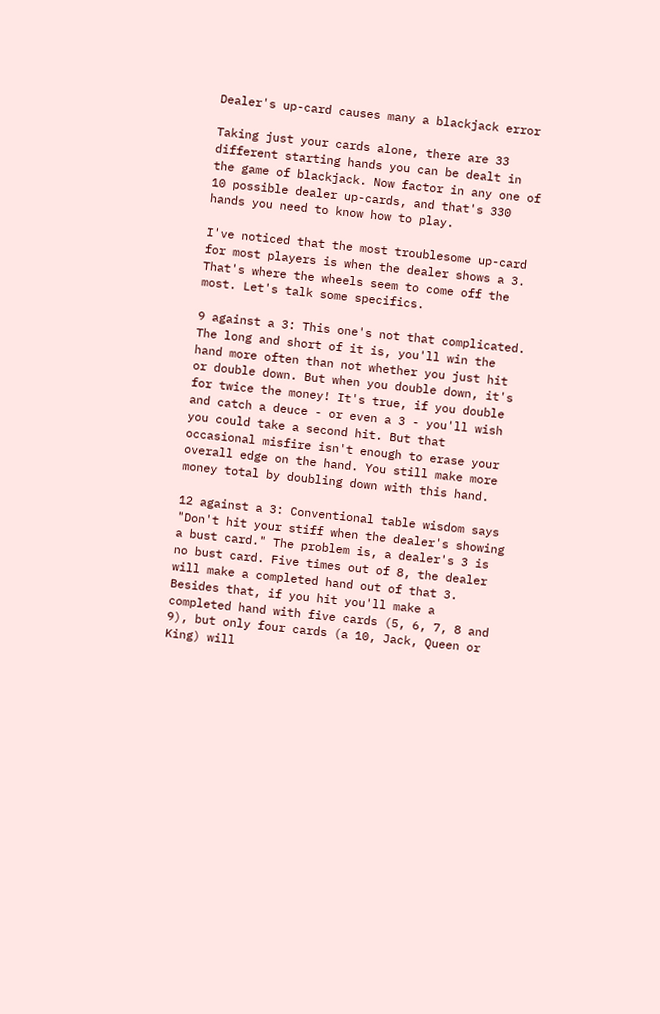Dealer's up-card causes many a blackjack error

Taking just your cards alone, there are 33 different starting hands you can be dealt in the game of blackjack. Now factor in any one of 10 possible dealer up-cards, and that's 330 hands you need to know how to play.

I've noticed that the most troublesome up-card for most players is when the dealer shows a 3. That's where the wheels seem to come off the most. Let's talk some specifics.

9 against a 3: This one's not that complicated. The long and short of it is, you'll win the hand more often than not whether you just hit or double down. But when you double down, it's for twice the money! It's true, if you double and catch a deuce - or even a 3 - you'll wish you could take a second hit. But that occasional misfire isn't enough to erase your overall edge on the hand. You still make more money total by doubling down with this hand.

12 against a 3: Conventional table wisdom says "Don't hit your stiff when the dealer's showing a bust card." The problem is, a dealer's 3 is no bust card. Five times out of 8, the dealer will make a completed hand out of that 3. Besides that, if you hit you'll make a completed hand with five cards (5, 6, 7, 8 and 9), but only four cards (a 10, Jack, Queen or King) will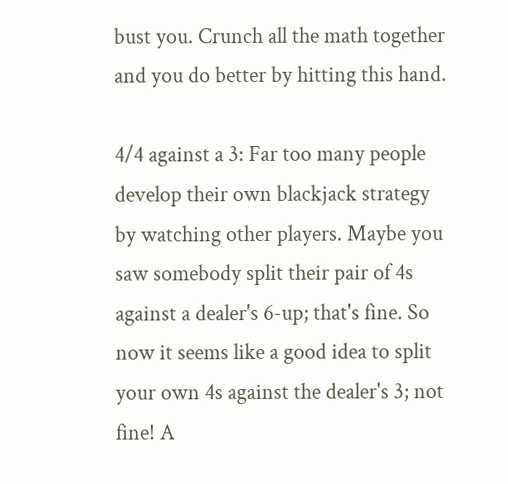bust you. Crunch all the math together and you do better by hitting this hand.

4/4 against a 3: Far too many people develop their own blackjack strategy by watching other players. Maybe you saw somebody split their pair of 4s against a dealer's 6-up; that's fine. So now it seems like a good idea to split your own 4s against the dealer's 3; not fine! A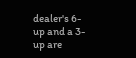dealer's 6-up and a 3-up are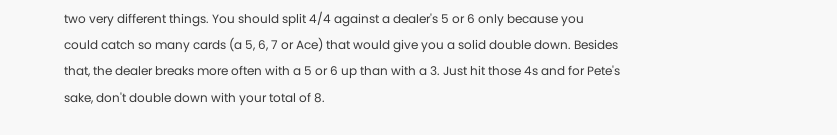two very different things. You should split 4/4 against a dealer's 5 or 6 only because you could catch so many cards (a 5, 6, 7 or Ace) that would give you a solid double down. Besides that, the dealer breaks more often with a 5 or 6 up than with a 3. Just hit those 4s and for Pete's sake, don't double down with your total of 8.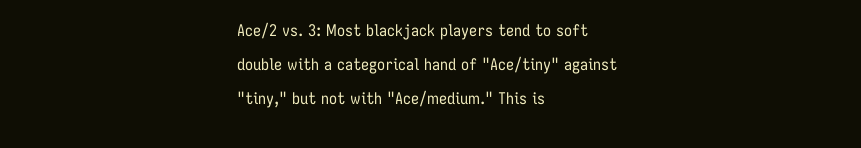Ace/2 vs. 3: Most blackjack players tend to soft double with a categorical hand of "Ace/tiny" against "tiny," but not with "Ace/medium." This is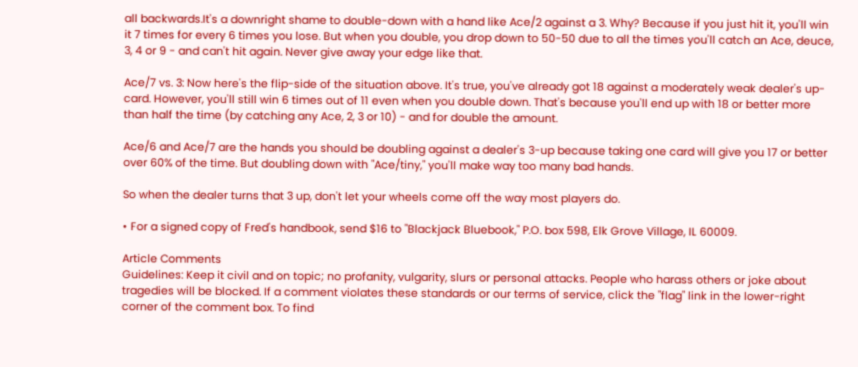all backwards.It's a downright shame to double-down with a hand like Ace/2 against a 3. Why? Because if you just hit it, you'll win it 7 times for every 6 times you lose. But when you double, you drop down to 50-50 due to all the times you'll catch an Ace, deuce, 3, 4 or 9 - and can't hit again. Never give away your edge like that.

Ace/7 vs. 3: Now here's the flip-side of the situation above. It's true, you've already got 18 against a moderately weak dealer's up-card. However, you'll still win 6 times out of 11 even when you double down. That's because you'll end up with 18 or better more than half the time (by catching any Ace, 2, 3 or 10) - and for double the amount.

Ace/6 and Ace/7 are the hands you should be doubling against a dealer's 3-up because taking one card will give you 17 or better over 60% of the time. But doubling down with "Ace/tiny," you'll make way too many bad hands.

So when the dealer turns that 3 up, don't let your wheels come off the way most players do.

• For a signed copy of Fred's handbook, send $16 to "Blackjack Bluebook," P.O. box 598, Elk Grove Village, IL 60009.

Article Comments
Guidelines: Keep it civil and on topic; no profanity, vulgarity, slurs or personal attacks. People who harass others or joke about tragedies will be blocked. If a comment violates these standards or our terms of service, click the "flag" link in the lower-right corner of the comment box. To find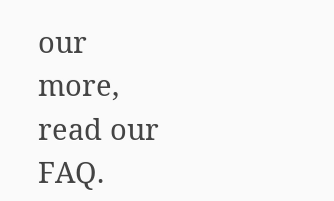our more, read our FAQ.